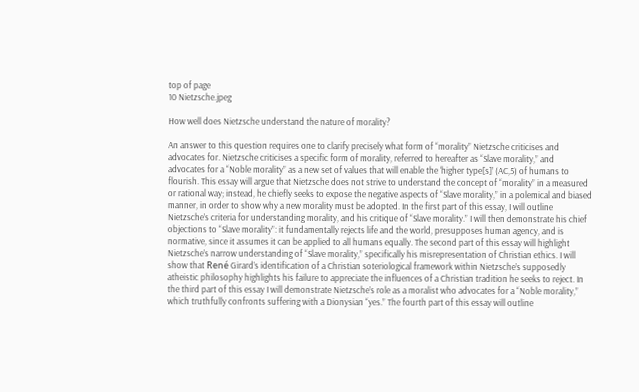top of page
10 Nietzsche.jpeg

How well does Nietzsche understand the nature of morality?

An answer to this question requires one to clarify precisely what form of “morality” Nietzsche criticises and advocates for. Nietzsche criticises a specific form of morality, referred to hereafter as “Slave morality,” and advocates for a “Noble morality” as a new set of values that will enable the ‘higher type[s]’ (AC,5) of humans to flourish. This essay will argue that Nietzsche does not strive to understand the concept of “morality” in a measured or rational way; instead, he chiefly seeks to expose the negative aspects of “Slave morality,” in a polemical and biased manner, in order to show why a new morality must be adopted. In the first part of this essay, I will outline Nietzsche’s criteria for understanding morality, and his critique of “Slave morality.” I will then demonstrate his chief objections to “Slave morality”: it fundamentally rejects life and the world, presupposes human agency, and is normative, since it assumes it can be applied to all humans equally. The second part of this essay will highlight Nietzsche’s narrow understanding of “Slave morality,” specifically his misrepresentation of Christian ethics. I will show that René Girard’s identification of a Christian soteriological framework within Nietzsche’s supposedly atheistic philosophy highlights his failure to appreciate the influences of a Christian tradition he seeks to reject. In the third part of this essay I will demonstrate Nietzsche’s role as a moralist who advocates for a “Noble morality,” which truthfully confronts suffering with a Dionysian “yes.” The fourth part of this essay will outline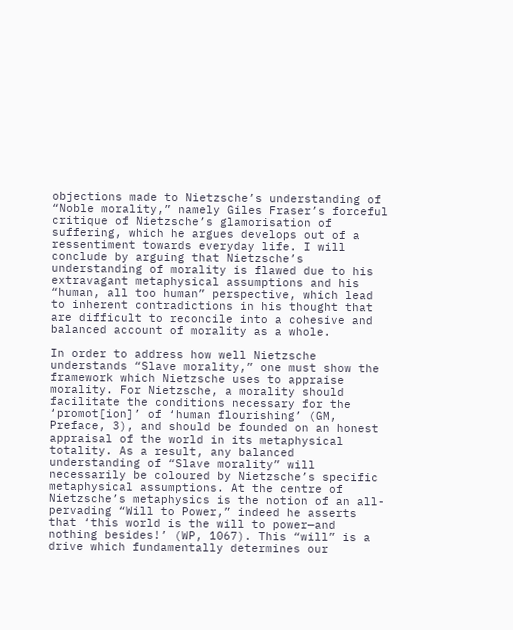objections made to Nietzsche’s understanding of “Noble morality,” namely Giles Fraser’s forceful critique of Nietzsche’s glamorisation of suffering, which he argues develops out of a ressentiment towards everyday life. I will conclude by arguing that Nietzsche’s understanding of morality is flawed due to his extravagant metaphysical assumptions and his “human, all too human” perspective, which lead to inherent contradictions in his thought that are difficult to reconcile into a cohesive and balanced account of morality as a whole.

In order to address how well Nietzsche understands “Slave morality,” one must show the framework which Nietzsche uses to appraise morality. For Nietzsche, a morality should facilitate the conditions necessary for the ‘promot[ion]’ of ‘human flourishing’ (GM, Preface, 3), and should be founded on an honest appraisal of the world in its metaphysical totality. As a result, any balanced understanding of “Slave morality” will necessarily be coloured by Nietzsche’s specific metaphysical assumptions. At the centre of Nietzsche’s metaphysics is the notion of an all-pervading “Will to Power,” indeed he asserts that ‘this world is the will to power—and nothing besides!’ (WP, 1067). This “will” is a drive which fundamentally determines our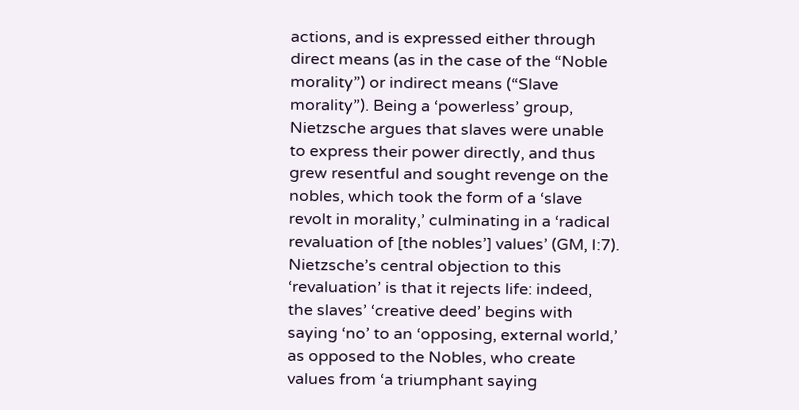actions, and is expressed either through direct means (as in the case of the “Noble morality”) or indirect means (“Slave morality”). Being a ‘powerless’ group, Nietzsche argues that slaves were unable to express their power directly, and thus grew resentful and sought revenge on the nobles, which took the form of a ‘slave revolt in morality,’ culminating in a ‘radical revaluation of [the nobles’] values’ (GM, I:7). Nietzsche’s central objection to this ‘revaluation’ is that it rejects life: indeed, the slaves’ ‘creative deed’ begins with saying ‘no’ to an ‘opposing, external world,’ as opposed to the Nobles, who create values from ‘a triumphant saying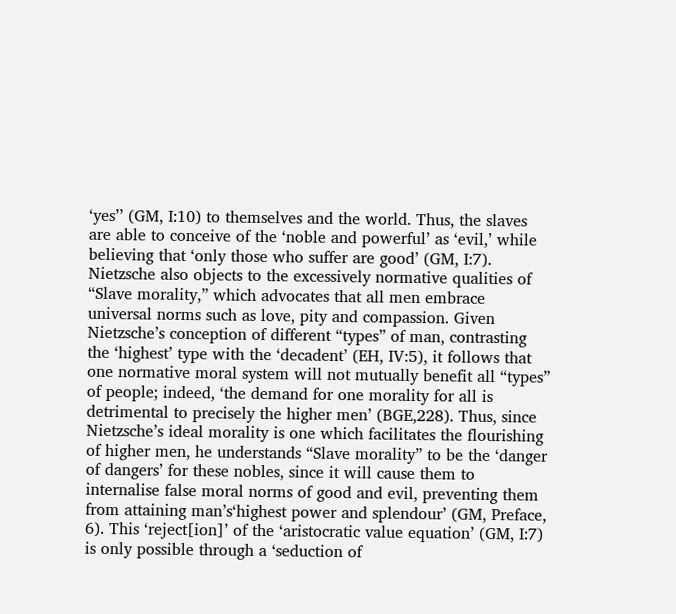‘yes’’ (GM, I:10) to themselves and the world. Thus, the slaves are able to conceive of the ‘noble and powerful’ as ‘evil,’ while believing that ‘only those who suffer are good’ (GM, I:7). Nietzsche also objects to the excessively normative qualities of “Slave morality,” which advocates that all men embrace universal norms such as love, pity and compassion. Given Nietzsche’s conception of different “types” of man, contrasting the ‘highest’ type with the ‘decadent’ (EH, IV:5), it follows that one normative moral system will not mutually benefit all “types” of people; indeed, ‘the demand for one morality for all is detrimental to precisely the higher men’ (BGE,228). Thus, since Nietzsche’s ideal morality is one which facilitates the flourishing of higher men, he understands “Slave morality” to be the ‘danger of dangers’ for these nobles, since it will cause them to internalise false moral norms of good and evil, preventing them from attaining man’s‘highest power and splendour’ (GM, Preface, 6). This ‘reject[ion]’ of the ‘aristocratic value equation’ (GM, I:7) is only possible through a ‘seduction of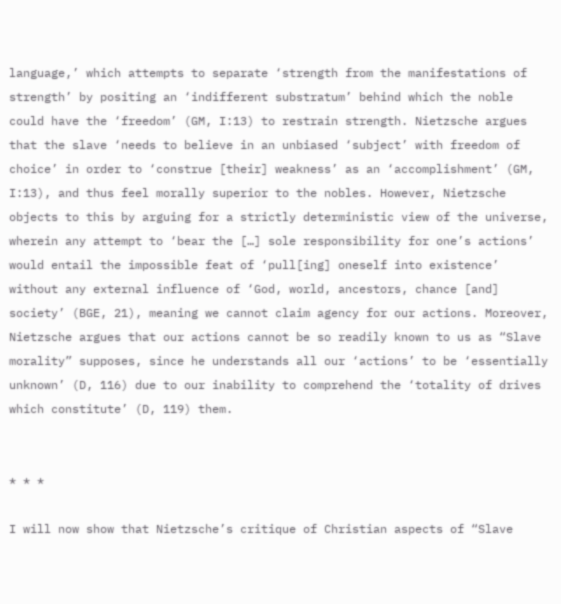language,’ which attempts to separate ‘strength from the manifestations of strength’ by positing an ‘indifferent substratum’ behind which the noble could have the ‘freedom’ (GM, I:13) to restrain strength. Nietzsche argues that the slave ‘needs to believe in an unbiased ‘subject’ with freedom of choice’ in order to ‘construe [their] weakness’ as an ‘accomplishment’ (GM, I:13), and thus feel morally superior to the nobles. However, Nietzsche objects to this by arguing for a strictly deterministic view of the universe, wherein any attempt to ‘bear the […] sole responsibility for one’s actions’ would entail the impossible feat of ‘pull[ing] oneself into existence’ without any external influence of ‘God, world, ancestors, chance [and] society’ (BGE, 21), meaning we cannot claim agency for our actions. Moreover, Nietzsche argues that our actions cannot be so readily known to us as “Slave morality” supposes, since he understands all our ‘actions’ to be ‘essentially unknown’ (D, 116) due to our inability to comprehend the ‘totality of drives which constitute’ (D, 119) them.


* * *

I will now show that Nietzsche’s critique of Christian aspects of “Slave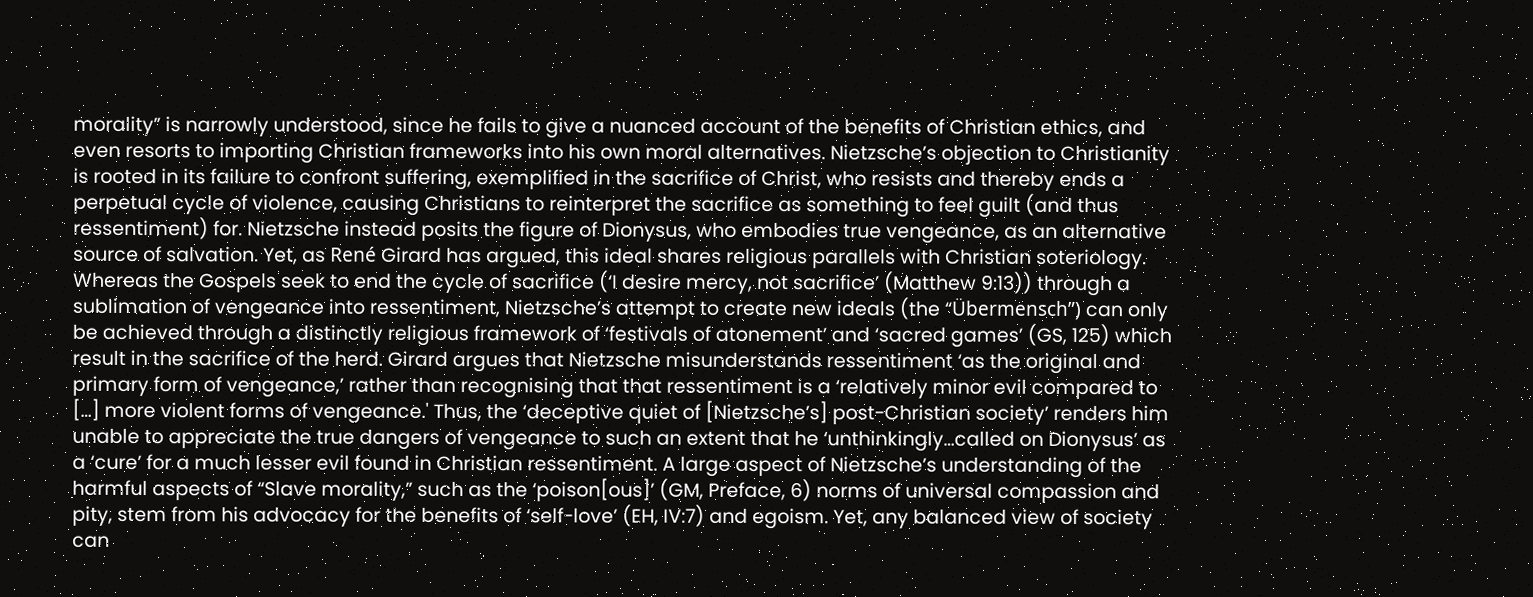morality” is narrowly understood, since he fails to give a nuanced account of the benefits of Christian ethics, and even resorts to importing Christian frameworks into his own moral alternatives. Nietzsche’s objection to Christianity is rooted in its failure to confront suffering, exemplified in the sacrifice of Christ, who resists and thereby ends a perpetual cycle of violence, causing Christians to reinterpret the sacrifice as something to feel guilt (and thus ressentiment) for. Nietzsche instead posits the figure of Dionysus, who embodies true vengeance, as an alternative source of salvation. Yet, as René Girard has argued, this ideal shares religious parallels with Christian soteriology. Whereas the Gospels seek to end the cycle of sacrifice (‘I desire mercy, not sacrifice’ (Matthew 9:13)) through a sublimation of vengeance into ressentiment, Nietzsche’s attempt to create new ideals (the “Übermensch”) can only be achieved through a distinctly religious framework of ‘festivals of atonement’ and ‘sacred games’ (GS, 125) which result in the sacrifice of the herd. Girard argues that Nietzsche misunderstands ressentiment ‘as the original and primary form of vengeance,’ rather than recognising that that ressentiment is a ‘relatively minor evil compared to […] more violent forms of vengeance.' Thus, the ‘deceptive quiet of [Nietzsche’s] post-Christian society’ renders him unable to appreciate the true dangers of vengeance to such an extent that he ‘unthinkingly…called on Dionysus’ as a ‘cure’ for a much lesser evil found in Christian ressentiment. A large aspect of Nietzsche’s understanding of the harmful aspects of “Slave morality,” such as the ‘poison[ous]’ (GM, Preface, 6) norms of universal compassion and pity, stem from his advocacy for the benefits of ‘self-love’ (EH, IV:7) and egoism. Yet, any balanced view of society can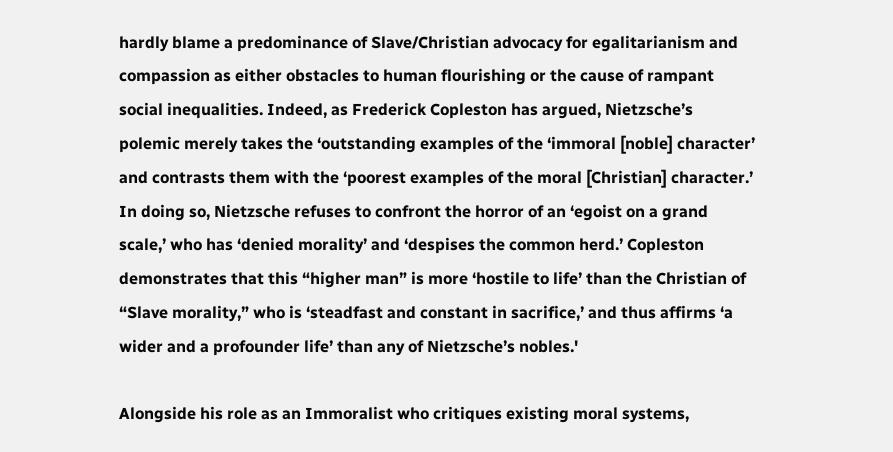hardly blame a predominance of Slave/Christian advocacy for egalitarianism and compassion as either obstacles to human flourishing or the cause of rampant social inequalities. Indeed, as Frederick Copleston has argued, Nietzsche’s polemic merely takes the ‘outstanding examples of the ‘immoral [noble] character’ and contrasts them with the ‘poorest examples of the moral [Christian] character.’ In doing so, Nietzsche refuses to confront the horror of an ‘egoist on a grand scale,’ who has ‘denied morality’ and ‘despises the common herd.’ Copleston demonstrates that this “higher man” is more ‘hostile to life’ than the Christian of “Slave morality,” who is ‘steadfast and constant in sacrifice,’ and thus affirms ‘a wider and a profounder life’ than any of Nietzsche’s nobles.'

Alongside his role as an Immoralist who critiques existing moral systems,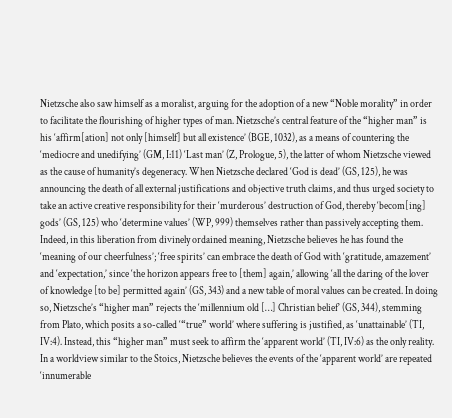Nietzsche also saw himself as a moralist, arguing for the adoption of a new “Noble morality” in order to facilitate the flourishing of higher types of man. Nietzsche’s central feature of the “higher man” is his ‘affirm[ation] not only [himself] but all existence’ (BGE, 1032), as a means of countering the ‘mediocre and unedifying’ (GM, I:11) ‘Last man’ (Z, Prologue, 5), the latter of whom Nietzsche viewed as the cause of humanity’s degeneracy. When Nietzsche declared ‘God is dead’ (GS, 125), he was announcing the death of all external justifications and objective truth claims, and thus urged society to take an active creative responsibility for their ‘murderous’ destruction of God, thereby ‘becom[ing] gods’ (GS, 125) who ‘determine values’ (WP, 999) themselves rather than passively accepting them. Indeed, in this liberation from divinely ordained meaning, Nietzsche believes he has found the ‘meaning of our cheerfulness’; ‘free spirits’ can embrace the death of God with ‘gratitude, amazement’ and ‘expectation,’ since ‘the horizon appears free to [them] again,’ allowing ‘all the daring of the lover of knowledge [to be] permitted again’ (GS, 343) and a new table of moral values can be created. In doing so, Nietzsche’s “higher man” rejects the ‘millennium old […] Christian belief’ (GS, 344), stemming from Plato, which posits a so-called ‘“true” world’ where suffering is justified, as ‘unattainable’ (TI, IV:4). Instead, this “higher man” must seek to affirm the ‘apparent world’ (TI, IV:6) as the only reality. In a worldview similar to the Stoics, Nietzsche believes the events of the ‘apparent world’ are repeated ‘innumerable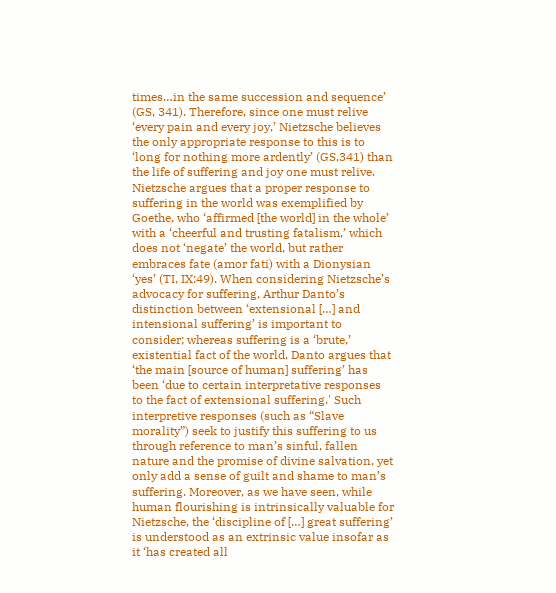times…in the same succession and sequence’ (GS, 341). Therefore, since one must relive ‘every pain and every joy,’ Nietzsche believes the only appropriate response to this is to ‘long for nothing more ardently’ (GS,341) than the life of suffering and joy one must relive. Nietzsche argues that a proper response to suffering in the world was exemplified by Goethe, who ‘affirmed [the world] in the whole’ with a ‘cheerful and trusting fatalism,’ which does not ‘negate’ the world, but rather embraces fate (amor fati) with a Dionysian ‘yes’ (TI, IX:49). When considering Nietzsche’s advocacy for suffering, Arthur Danto’s distinction between ‘extensional […] and intensional suffering’ is important to consider; whereas suffering is a ‘brute,’ existential fact of the world, Danto argues that ‘the main [source of human] suffering’ has been ‘due to certain interpretative responses to the fact of extensional suffering.' Such interpretive responses (such as “Slave morality”) seek to justify this suffering to us through reference to man’s sinful, fallen nature and the promise of divine salvation, yet only add a sense of guilt and shame to man’s suffering. Moreover, as we have seen, while human flourishing is intrinsically valuable for Nietzsche, the ‘discipline of […] great suffering’ is understood as an extrinsic value insofar as it ‘has created all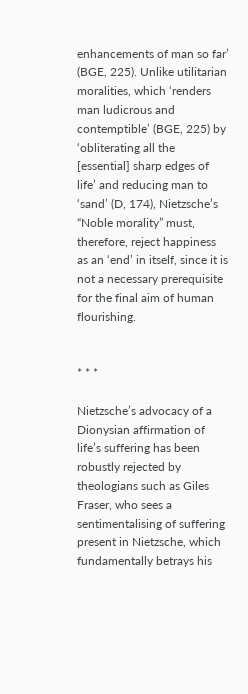enhancements of man so far’ (BGE, 225). Unlike utilitarian moralities, which ‘renders man ludicrous and contemptible’ (BGE, 225) by ‘obliterating all the [essential] sharp edges of life’ and reducing man to ‘sand’ (D, 174), Nietzsche’s “Noble morality” must, therefore, reject happiness as an ‘end’ in itself, since it is not a necessary prerequisite for the final aim of human flourishing.


* * *

Nietzsche’s advocacy of a Dionysian affirmation of life’s suffering has been robustly rejected by theologians such as Giles Fraser, who sees a sentimentalising of suffering present in Nietzsche, which fundamentally betrays his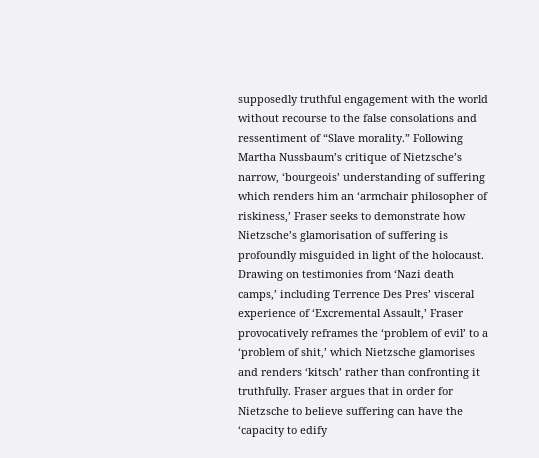supposedly truthful engagement with the world without recourse to the false consolations and ressentiment of “Slave morality.” Following Martha Nussbaum’s critique of Nietzsche’s narrow, ‘bourgeois’ understanding of suffering which renders him an ‘armchair philosopher of riskiness,’ Fraser seeks to demonstrate how Nietzsche’s glamorisation of suffering is profoundly misguided in light of the holocaust. Drawing on testimonies from ‘Nazi death camps,’ including Terrence Des Pres’ visceral experience of ‘Excremental Assault,’ Fraser provocatively reframes the ‘problem of evil’ to a ‘problem of shit,’ which Nietzsche glamorises and renders ‘kitsch’ rather than confronting it truthfully. Fraser argues that in order for Nietzsche to believe suffering can have the ‘capacity to edify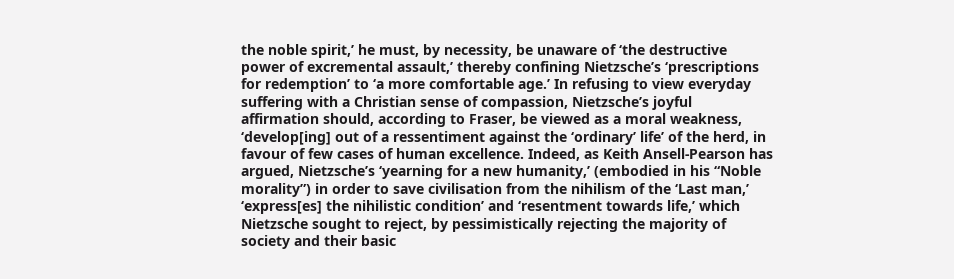the noble spirit,’ he must, by necessity, be unaware of ‘the destructive power of excremental assault,’ thereby confining Nietzsche’s ‘prescriptions for redemption’ to ‘a more comfortable age.’ In refusing to view everyday suffering with a Christian sense of compassion, Nietzsche’s joyful affirmation should, according to Fraser, be viewed as a moral weakness, ‘develop[ing] out of a ressentiment against the ‘ordinary’ life’ of the herd, in favour of few cases of human excellence. Indeed, as Keith Ansell-Pearson has argued, Nietzsche’s ‘yearning for a new humanity,’ (embodied in his “Noble morality”) in order to save civilisation from the nihilism of the ‘Last man,’ ‘express[es] the nihilistic condition’ and ‘resentment towards life,’ which Nietzsche sought to reject, by pessimistically rejecting the majority of society and their basic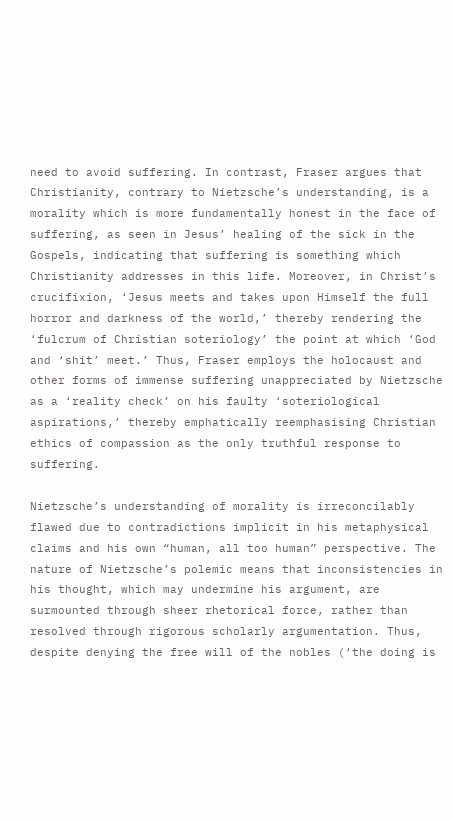need to avoid suffering. In contrast, Fraser argues that Christianity, contrary to Nietzsche’s understanding, is a morality which is more fundamentally honest in the face of suffering, as seen in Jesus’ healing of the sick in the Gospels, indicating that suffering is something which Christianity addresses in this life. Moreover, in Christ’s crucifixion, ‘Jesus meets and takes upon Himself the full horror and darkness of the world,’ thereby rendering the ‘fulcrum of Christian soteriology’ the point at which ‘God and ‘shit’ meet.’ Thus, Fraser employs the holocaust and other forms of immense suffering unappreciated by Nietzsche as a ‘reality check’ on his faulty ‘soteriological aspirations,’ thereby emphatically reemphasising Christian ethics of compassion as the only truthful response to suffering.

Nietzsche’s understanding of morality is irreconcilably flawed due to contradictions implicit in his metaphysical claims and his own “human, all too human” perspective. The nature of Nietzsche’s polemic means that inconsistencies in his thought, which may undermine his argument, are surmounted through sheer rhetorical force, rather than resolved through rigorous scholarly argumentation. Thus, despite denying the free will of the nobles (‘the doing is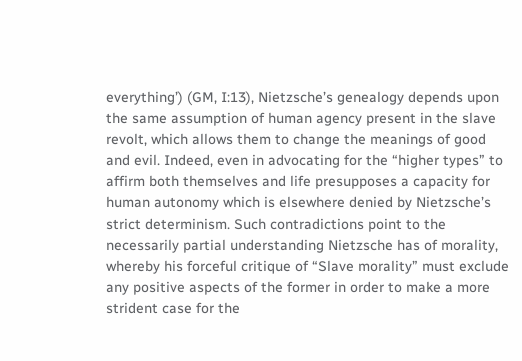everything’) (GM, I:13), Nietzsche’s genealogy depends upon the same assumption of human agency present in the slave revolt, which allows them to change the meanings of good and evil. Indeed, even in advocating for the “higher types” to affirm both themselves and life presupposes a capacity for human autonomy which is elsewhere denied by Nietzsche’s strict determinism. Such contradictions point to the necessarily partial understanding Nietzsche has of morality, whereby his forceful critique of “Slave morality” must exclude any positive aspects of the former in order to make a more strident case for the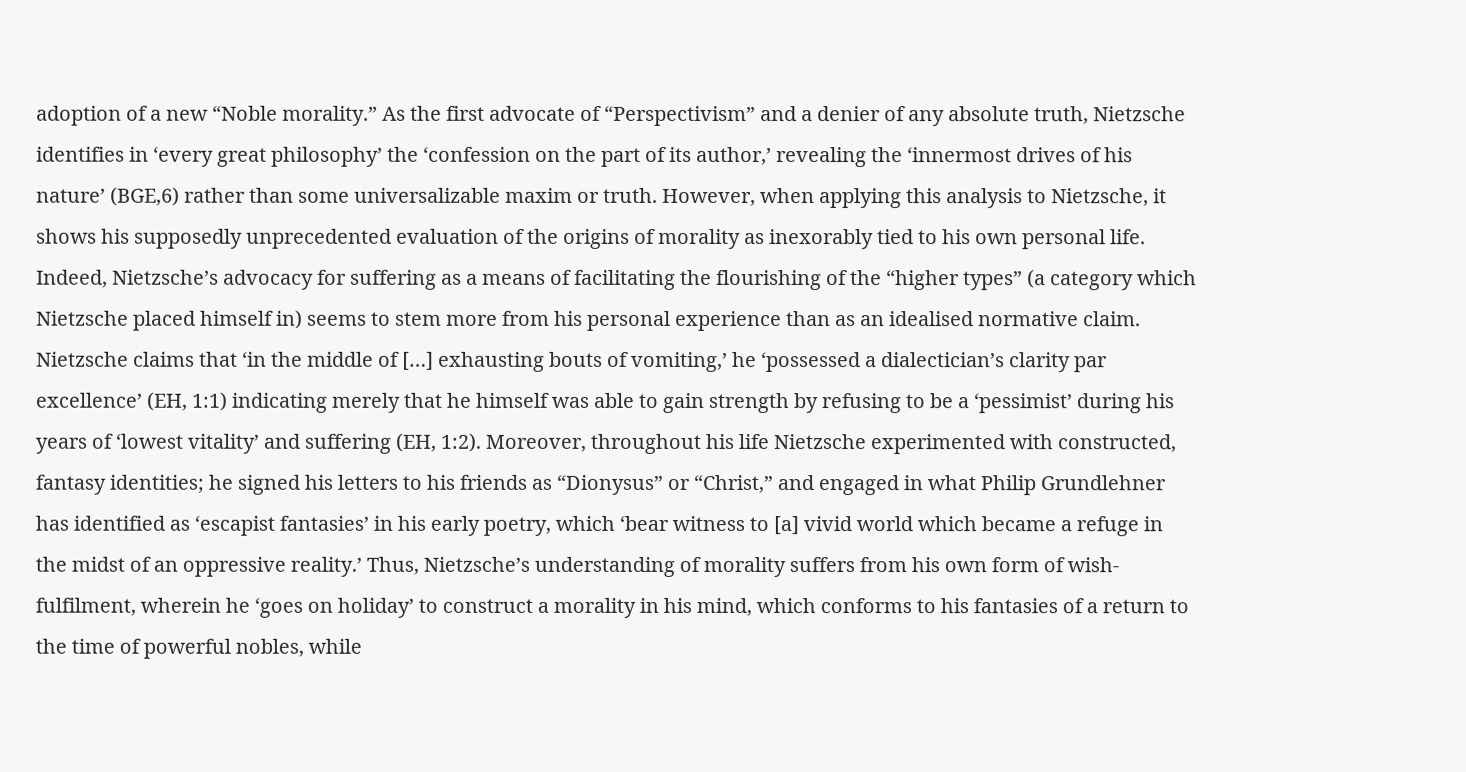adoption of a new “Noble morality.” As the first advocate of “Perspectivism” and a denier of any absolute truth, Nietzsche identifies in ‘every great philosophy’ the ‘confession on the part of its author,’ revealing the ‘innermost drives of his nature’ (BGE,6) rather than some universalizable maxim or truth. However, when applying this analysis to Nietzsche, it shows his supposedly unprecedented evaluation of the origins of morality as inexorably tied to his own personal life. Indeed, Nietzsche’s advocacy for suffering as a means of facilitating the flourishing of the “higher types” (a category which Nietzsche placed himself in) seems to stem more from his personal experience than as an idealised normative claim. Nietzsche claims that ‘in the middle of […] exhausting bouts of vomiting,’ he ‘possessed a dialectician’s clarity par excellence’ (EH, 1:1) indicating merely that he himself was able to gain strength by refusing to be a ‘pessimist’ during his years of ‘lowest vitality’ and suffering (EH, 1:2). Moreover, throughout his life Nietzsche experimented with constructed, fantasy identities; he signed his letters to his friends as “Dionysus” or “Christ,” and engaged in what Philip Grundlehner has identified as ‘escapist fantasies’ in his early poetry, which ‘bear witness to [a] vivid world which became a refuge in the midst of an oppressive reality.’ Thus, Nietzsche’s understanding of morality suffers from his own form of wish-fulfilment, wherein he ‘goes on holiday’ to construct a morality in his mind, which conforms to his fantasies of a return to the time of powerful nobles, while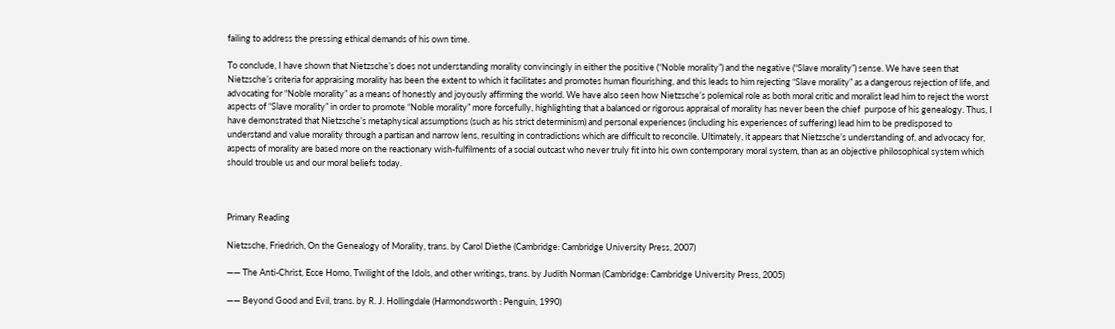failing to address the pressing ethical demands of his own time.

To conclude, I have shown that Nietzsche’s does not understanding morality convincingly in either the positive (“Noble morality”) and the negative (“Slave morality”) sense. We have seen that Nietzsche’s criteria for appraising morality has been the extent to which it facilitates and promotes human flourishing, and this leads to him rejecting “Slave morality” as a dangerous rejection of life, and advocating for “Noble morality” as a means of honestly and joyously affirming the world. We have also seen how Nietzsche’s polemical role as both moral critic and moralist lead him to reject the worst aspects of “Slave morality” in order to promote “Noble morality” more forcefully, highlighting that a balanced or rigorous appraisal of morality has never been the chief  purpose of his genealogy. Thus, I have demonstrated that Nietzsche’s metaphysical assumptions (such as his strict determinism) and personal experiences (including his experiences of suffering) lead him to be predisposed to understand and value morality through a partisan and narrow lens, resulting in contradictions which are difficult to reconcile. Ultimately, it appears that Nietzsche’s understanding of, and advocacy for, aspects of morality are based more on the reactionary wish-fulfilments of a social outcast who never truly fit into his own contemporary moral system, than as an objective philosophical system which should trouble us and our moral beliefs today.



Primary Reading

Nietzsche, Friedrich, On the Genealogy of Morality, trans. by Carol Diethe (Cambridge: Cambridge University Press, 2007)

—— The Anti-Christ, Ecce Homo, Twilight of the Idols, and other writings, trans. by Judith Norman (Cambridge: Cambridge University Press, 2005)

—— Beyond Good and Evil, trans. by R. J. Hollingdale (Harmondsworth : Penguin, 1990)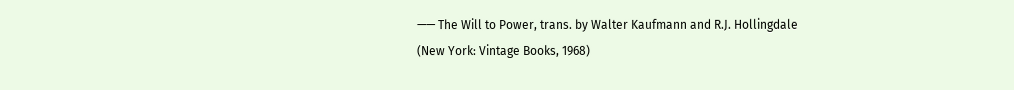—— The Will to Power, trans. by Walter Kaufmann and R.J. Hollingdale (New York: Vintage Books, 1968)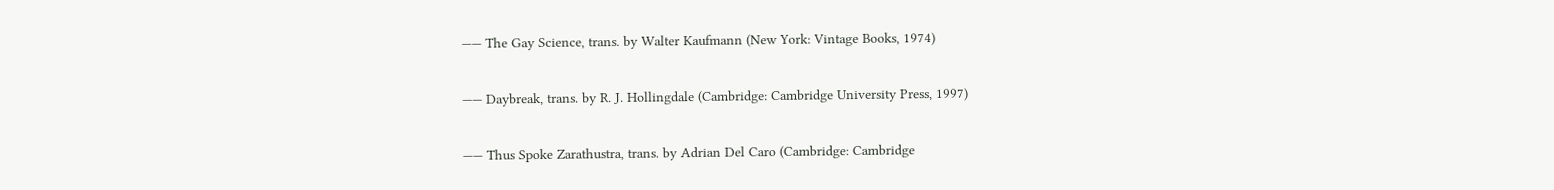—— The Gay Science, trans. by Walter Kaufmann (New York: Vintage Books, 1974)

—— Daybreak, trans. by R. J. Hollingdale (Cambridge: Cambridge University Press, 1997)

—— Thus Spoke Zarathustra, trans. by Adrian Del Caro (Cambridge: Cambridge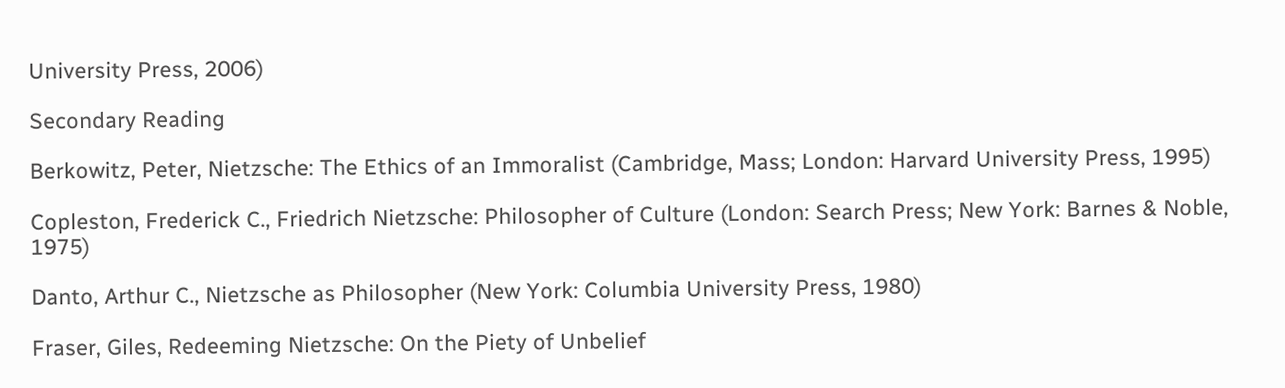University Press, 2006)

Secondary Reading

Berkowitz, Peter, Nietzsche: The Ethics of an Immoralist (Cambridge, Mass; London: Harvard University Press, 1995)

Copleston, Frederick C., Friedrich Nietzsche: Philosopher of Culture (London: Search Press; New York: Barnes & Noble, 1975)

Danto, Arthur C., Nietzsche as Philosopher (New York: Columbia University Press, 1980)

Fraser, Giles, Redeeming Nietzsche: On the Piety of Unbelief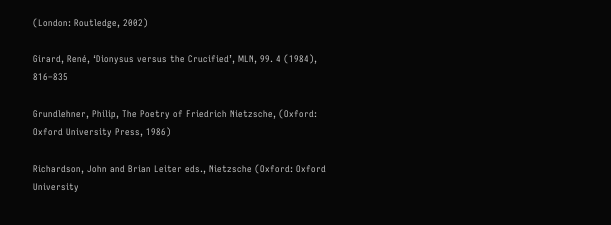(London: Routledge, 2002)

Girard, René, ‘Dionysus versus the Crucified’, MLN, 99. 4 (1984), 816–835

Grundlehner, Philip, The Poetry of Friedrich Nietzsche, (Oxford: Oxford University Press, 1986)

Richardson, John and Brian Leiter eds., Nietzsche (Oxford: Oxford University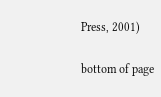Press, 2001)

bottom of page